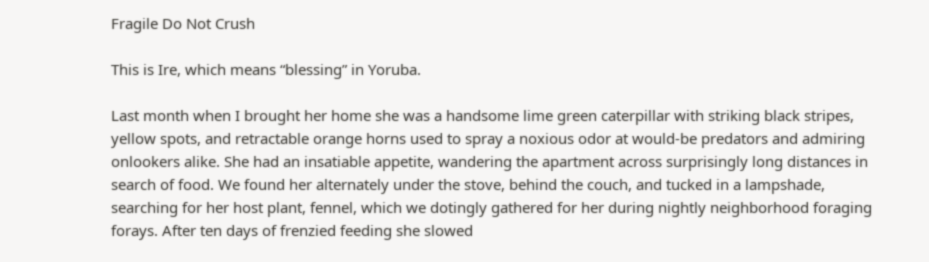Fragile Do Not Crush

This is Ire, which means “blessing” in Yoruba.

Last month when I brought her home she was a handsome lime green caterpillar with striking black stripes, yellow spots, and retractable orange horns used to spray a noxious odor at would-be predators and admiring onlookers alike. She had an insatiable appetite, wandering the apartment across surprisingly long distances in search of food. We found her alternately under the stove, behind the couch, and tucked in a lampshade, searching for her host plant, fennel, which we dotingly gathered for her during nightly neighborhood foraging forays. After ten days of frenzied feeding she slowed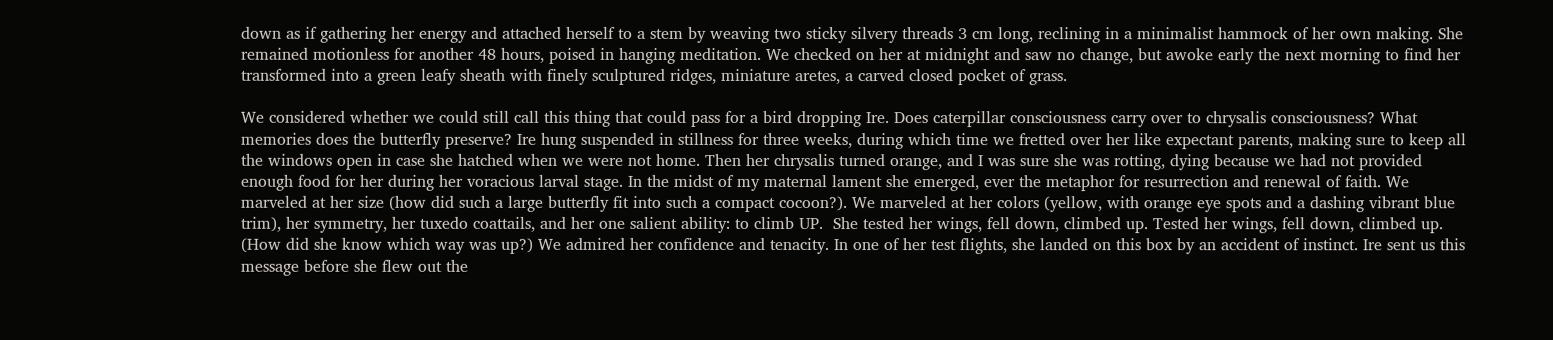down as if gathering her energy and attached herself to a stem by weaving two sticky silvery threads 3 cm long, reclining in a minimalist hammock of her own making. She remained motionless for another 48 hours, poised in hanging meditation. We checked on her at midnight and saw no change, but awoke early the next morning to find her transformed into a green leafy sheath with finely sculptured ridges, miniature aretes, a carved closed pocket of grass.

We considered whether we could still call this thing that could pass for a bird dropping Ire. Does caterpillar consciousness carry over to chrysalis consciousness? What memories does the butterfly preserve? Ire hung suspended in stillness for three weeks, during which time we fretted over her like expectant parents, making sure to keep all the windows open in case she hatched when we were not home. Then her chrysalis turned orange, and I was sure she was rotting, dying because we had not provided enough food for her during her voracious larval stage. In the midst of my maternal lament she emerged, ever the metaphor for resurrection and renewal of faith. We marveled at her size (how did such a large butterfly fit into such a compact cocoon?). We marveled at her colors (yellow, with orange eye spots and a dashing vibrant blue trim), her symmetry, her tuxedo coattails, and her one salient ability: to climb UP.  She tested her wings, fell down, climbed up. Tested her wings, fell down, climbed up. (How did she know which way was up?) We admired her confidence and tenacity. In one of her test flights, she landed on this box by an accident of instinct. Ire sent us this message before she flew out the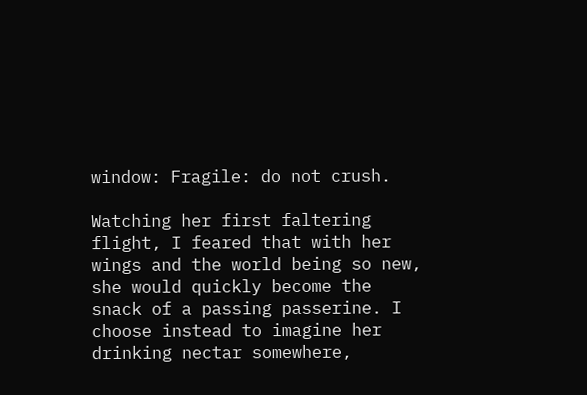window: Fragile: do not crush.

Watching her first faltering flight, I feared that with her wings and the world being so new, she would quickly become the snack of a passing passerine. I choose instead to imagine her drinking nectar somewhere,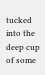tucked into the deep cup of some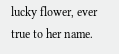lucky flower, ever true to her name.